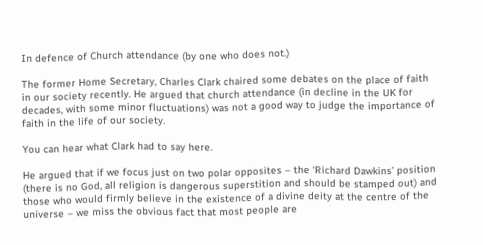In defence of Church attendance (by one who does not.)

The former Home Secretary, Charles Clark chaired some debates on the place of faith in our society recently. He argued that church attendance (in decline in the UK for decades, with some minor fluctuations) was not a good way to judge the importance of faith in the life of our society.

You can hear what Clark had to say here.

He argued that if we focus just on two polar opposites – the ‘Richard Dawkins’ position (there is no God, all religion is dangerous superstition and should be stamped out) and those who would firmly believe in the existence of a divine deity at the centre of the universe – we miss the obvious fact that most people are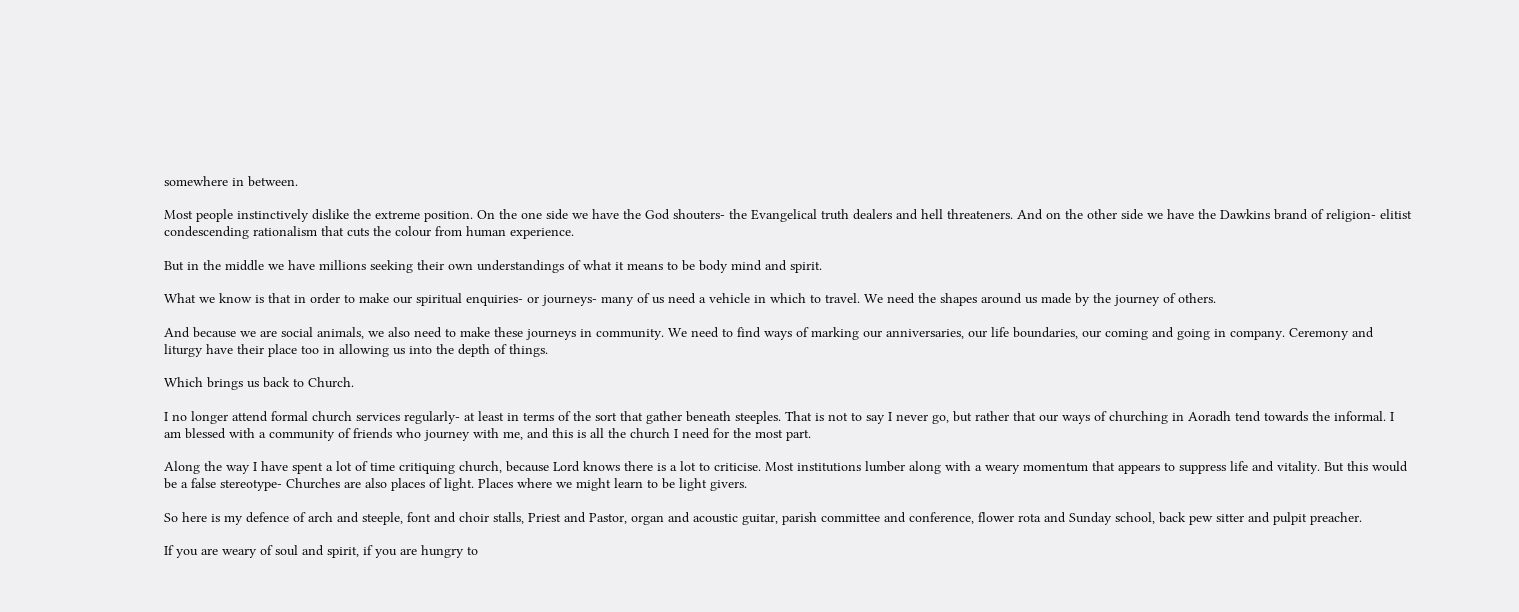somewhere in between.

Most people instinctively dislike the extreme position. On the one side we have the God shouters- the Evangelical truth dealers and hell threateners. And on the other side we have the Dawkins brand of religion- elitist condescending rationalism that cuts the colour from human experience.

But in the middle we have millions seeking their own understandings of what it means to be body mind and spirit.

What we know is that in order to make our spiritual enquiries- or journeys- many of us need a vehicle in which to travel. We need the shapes around us made by the journey of others.

And because we are social animals, we also need to make these journeys in community. We need to find ways of marking our anniversaries, our life boundaries, our coming and going in company. Ceremony and liturgy have their place too in allowing us into the depth of things.

Which brings us back to Church.

I no longer attend formal church services regularly- at least in terms of the sort that gather beneath steeples. That is not to say I never go, but rather that our ways of churching in Aoradh tend towards the informal. I am blessed with a community of friends who journey with me, and this is all the church I need for the most part.

Along the way I have spent a lot of time critiquing church, because Lord knows there is a lot to criticise. Most institutions lumber along with a weary momentum that appears to suppress life and vitality. But this would be a false stereotype- Churches are also places of light. Places where we might learn to be light givers.

So here is my defence of arch and steeple, font and choir stalls, Priest and Pastor, organ and acoustic guitar, parish committee and conference, flower rota and Sunday school, back pew sitter and pulpit preacher.

If you are weary of soul and spirit, if you are hungry to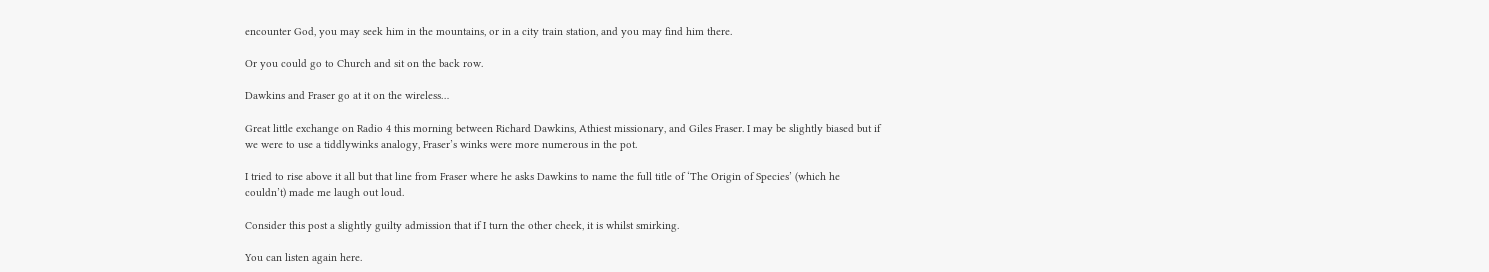encounter God, you may seek him in the mountains, or in a city train station, and you may find him there.

Or you could go to Church and sit on the back row.

Dawkins and Fraser go at it on the wireless…

Great little exchange on Radio 4 this morning between Richard Dawkins, Athiest missionary, and Giles Fraser. I may be slightly biased but if we were to use a tiddlywinks analogy, Fraser’s winks were more numerous in the pot.

I tried to rise above it all but that line from Fraser where he asks Dawkins to name the full title of ‘The Origin of Species’ (which he couldn’t) made me laugh out loud.

Consider this post a slightly guilty admission that if I turn the other cheek, it is whilst smirking.

You can listen again here.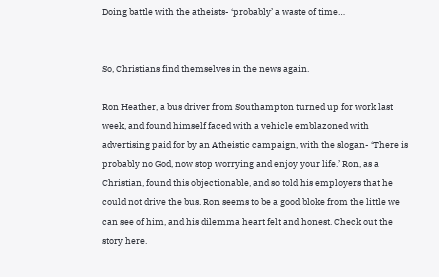Doing battle with the atheists- ‘probably’ a waste of time…


So, Christians find themselves in the news again.

Ron Heather, a bus driver from Southampton turned up for work last week, and found himself faced with a vehicle emblazoned with advertising paid for by an Atheistic campaign, with the slogan- ‘There is probably no God, now stop worrying and enjoy your life.’ Ron, as a Christian, found this objectionable, and so told his employers that he could not drive the bus. Ron seems to be a good bloke from the little we can see of him, and his dilemma heart felt and honest. Check out the story here.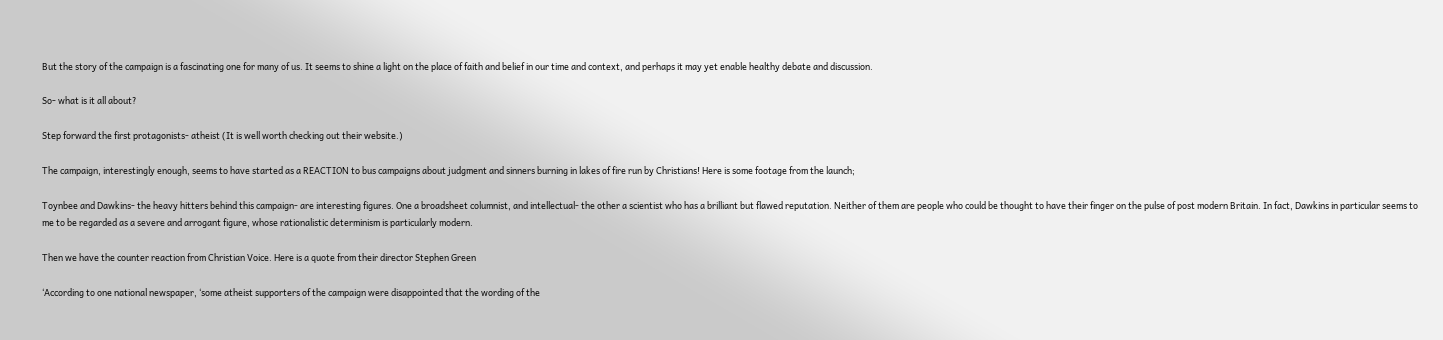But the story of the campaign is a fascinating one for many of us. It seems to shine a light on the place of faith and belief in our time and context, and perhaps it may yet enable healthy debate and discussion.

So- what is it all about?

Step forward the first protagonists- atheist (It is well worth checking out their website.)

The campaign, interestingly enough, seems to have started as a REACTION to bus campaigns about judgment and sinners burning in lakes of fire run by Christians! Here is some footage from the launch;

Toynbee and Dawkins- the heavy hitters behind this campaign- are interesting figures. One a broadsheet columnist, and intellectual- the other a scientist who has a brilliant but flawed reputation. Neither of them are people who could be thought to have their finger on the pulse of post modern Britain. In fact, Dawkins in particular seems to me to be regarded as a severe and arrogant figure, whose rationalistic determinism is particularly modern.

Then we have the counter reaction from Christian Voice. Here is a quote from their director Stephen Green

‘According to one national newspaper, ‘some atheist supporters of the campaign were disappointed that the wording of the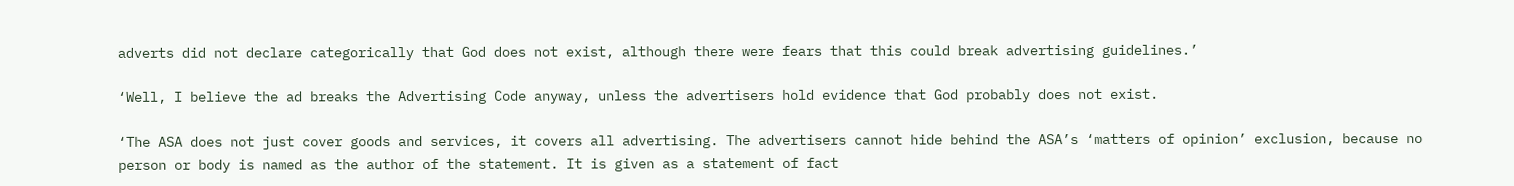adverts did not declare categorically that God does not exist, although there were fears that this could break advertising guidelines.’

‘Well, I believe the ad breaks the Advertising Code anyway, unless the advertisers hold evidence that God probably does not exist.

‘The ASA does not just cover goods and services, it covers all advertising. The advertisers cannot hide behind the ASA’s ‘matters of opinion’ exclusion, because no person or body is named as the author of the statement. It is given as a statement of fact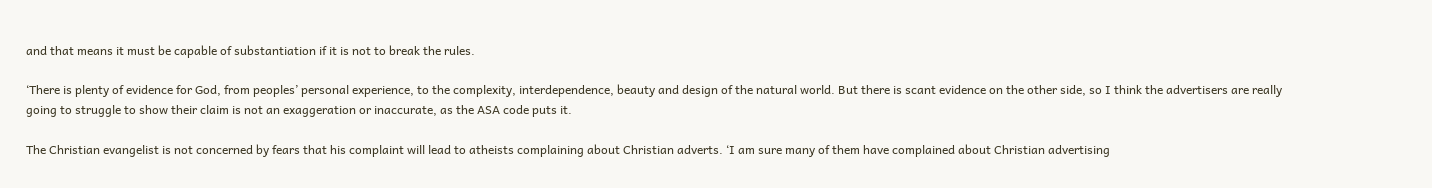and that means it must be capable of substantiation if it is not to break the rules.

‘There is plenty of evidence for God, from peoples’ personal experience, to the complexity, interdependence, beauty and design of the natural world. But there is scant evidence on the other side, so I think the advertisers are really going to struggle to show their claim is not an exaggeration or inaccurate, as the ASA code puts it.

The Christian evangelist is not concerned by fears that his complaint will lead to atheists complaining about Christian adverts. ‘I am sure many of them have complained about Christian advertising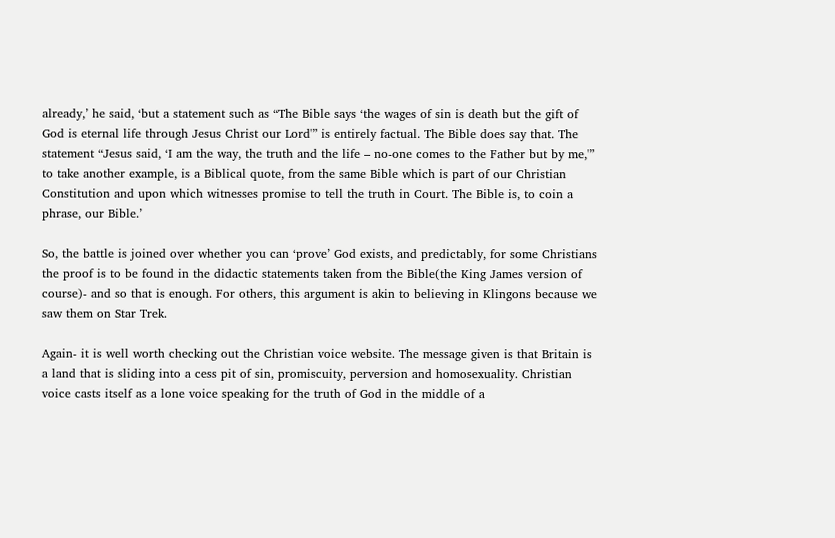already,’ he said, ‘but a statement such as “The Bible says ‘the wages of sin is death but the gift of God is eternal life through Jesus Christ our Lord'” is entirely factual. The Bible does say that. The statement “Jesus said, ‘I am the way, the truth and the life – no-one comes to the Father but by me,'” to take another example, is a Biblical quote, from the same Bible which is part of our Christian Constitution and upon which witnesses promise to tell the truth in Court. The Bible is, to coin a phrase, our Bible.’

So, the battle is joined over whether you can ‘prove’ God exists, and predictably, for some Christians the proof is to be found in the didactic statements taken from the Bible(the King James version of course)- and so that is enough. For others, this argument is akin to believing in Klingons because we saw them on Star Trek.

Again- it is well worth checking out the Christian voice website. The message given is that Britain is a land that is sliding into a cess pit of sin, promiscuity, perversion and homosexuality. Christian voice casts itself as a lone voice speaking for the truth of God in the middle of a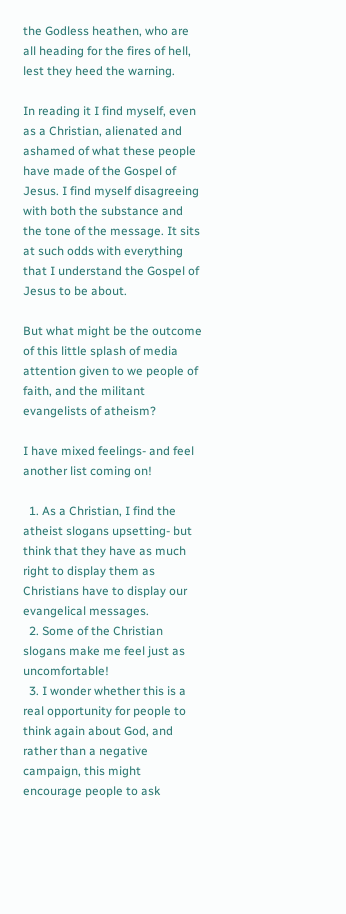the Godless heathen, who are all heading for the fires of hell, lest they heed the warning.

In reading it I find myself, even as a Christian, alienated and ashamed of what these people have made of the Gospel of Jesus. I find myself disagreeing with both the substance and the tone of the message. It sits at such odds with everything that I understand the Gospel of Jesus to be about.

But what might be the outcome of this little splash of media attention given to we people of faith, and the militant evangelists of atheism?

I have mixed feelings- and feel another list coming on!

  1. As a Christian, I find the atheist slogans upsetting- but think that they have as much right to display them as Christians have to display our evangelical messages.
  2. Some of the Christian slogans make me feel just as uncomfortable!
  3. I wonder whether this is a real opportunity for people to think again about God, and rather than a negative campaign, this might encourage people to ask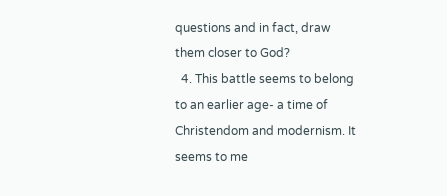questions and in fact, draw them closer to God?
  4. This battle seems to belong to an earlier age- a time of Christendom and modernism. It seems to me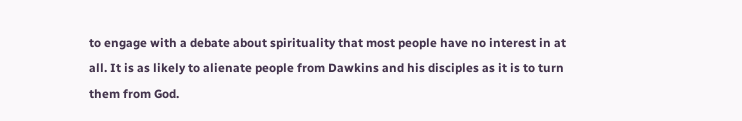to engage with a debate about spirituality that most people have no interest in at all. It is as likely to alienate people from Dawkins and his disciples as it is to turn them from God.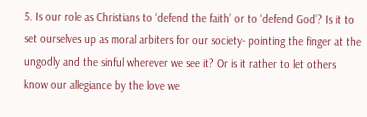5. Is our role as Christians to ‘defend the faith’ or to ‘defend God’? Is it to set ourselves up as moral arbiters for our society- pointing the finger at the ungodly and the sinful wherever we see it? Or is it rather to let others know our allegiance by the love we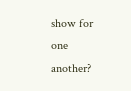show for one another?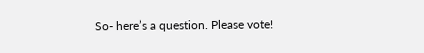So- here’s a question. Please vote!